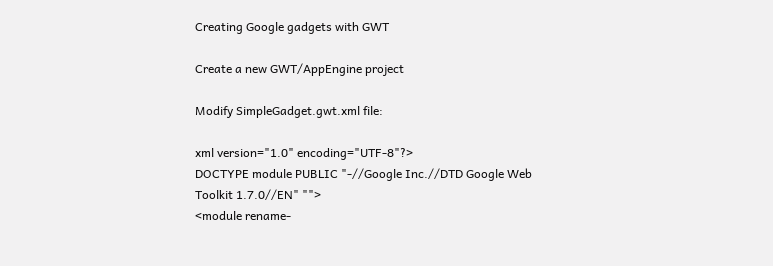Creating Google gadgets with GWT

Create a new GWT/AppEngine project

Modify SimpleGadget.gwt.xml file:

xml version="1.0" encoding="UTF-8"?>
DOCTYPE module PUBLIC "-//Google Inc.//DTD Google Web Toolkit 1.7.0//EN" "">
<module rename-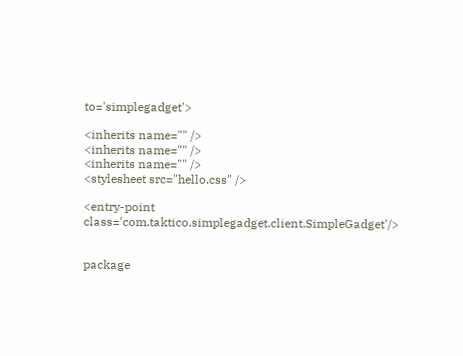to='simplegadget'>

<inherits name="" />
<inherits name="" />
<inherits name="" />
<stylesheet src="hello.css" />

<entry-point class='com.taktico.simplegadget.client.SimpleGadget'/>


package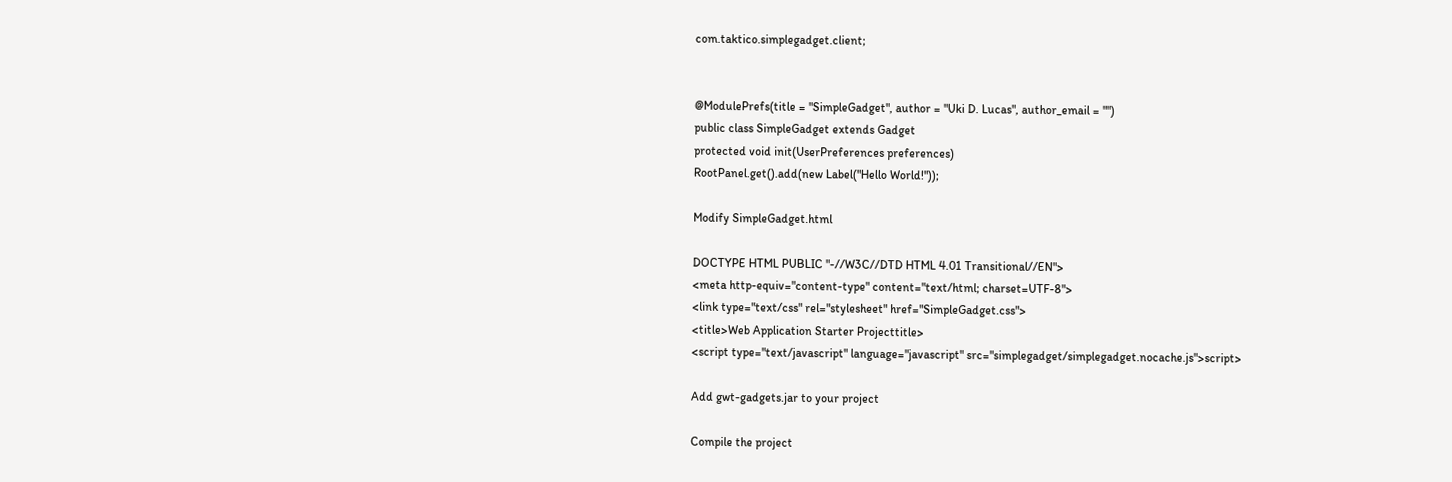com.taktico.simplegadget.client;


@ModulePrefs(title = "SimpleGadget", author = "Uki D. Lucas", author_email = "")
public class SimpleGadget extends Gadget
protected void init(UserPreferences preferences)
RootPanel.get().add(new Label("Hello World!"));

Modify SimpleGadget.html

DOCTYPE HTML PUBLIC "-//W3C//DTD HTML 4.01 Transitional//EN">
<meta http-equiv="content-type" content="text/html; charset=UTF-8">
<link type="text/css" rel="stylesheet" href="SimpleGadget.css">
<title>Web Application Starter Projecttitle>
<script type="text/javascript" language="javascript" src="simplegadget/simplegadget.nocache.js">script>

Add gwt-gadgets.jar to your project

Compile the project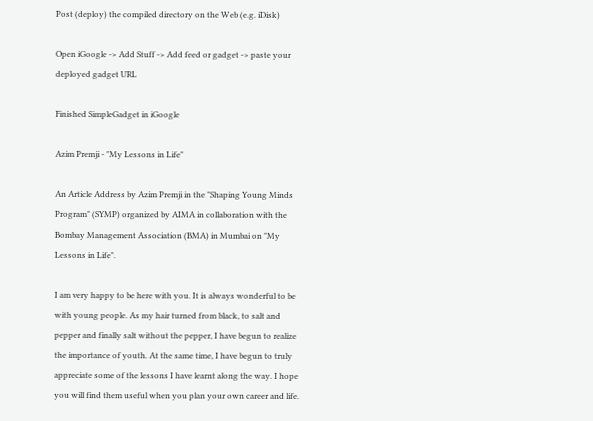Post (deploy) the compiled directory on the Web (e.g. iDisk)

Open iGoogle -> Add Stuff -> Add feed or gadget -> paste your deployed gadget URL

Finished SimpleGadget in iGoogle

Azim Premji - "My Lessons in Life"

An Article Address by Azim Premji in the "Shaping Young Minds Program" (SYMP) organized by AIMA in collaboration with the Bombay Management Association (BMA) in Mumbai on "My Lessons in Life".

I am very happy to be here with you. It is always wonderful to be with young people. As my hair turned from black, to salt and pepper and finally salt without the pepper, I have begun to realize the importance of youth. At the same time, I have begun to truly appreciate some of the lessons I have learnt along the way. I hope you will find them useful when you plan your own career and life.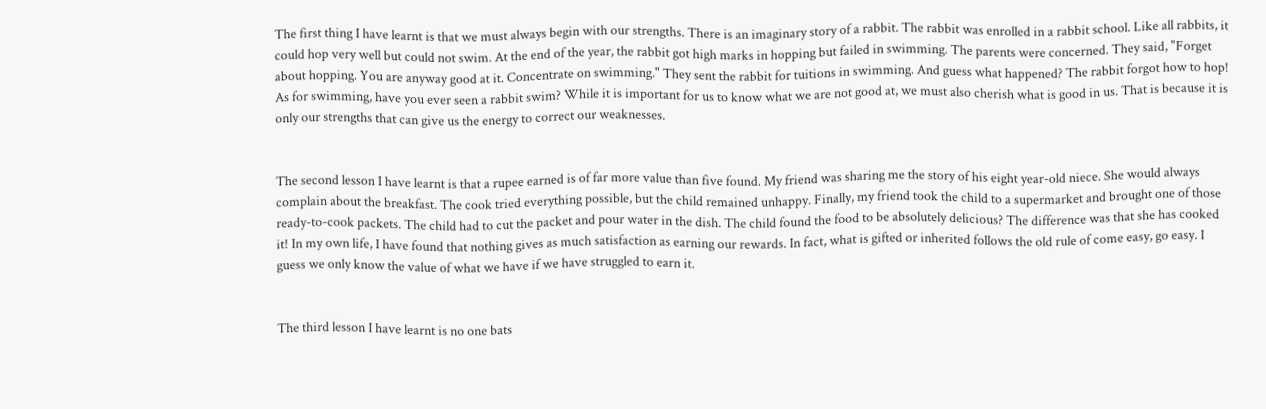The first thing I have learnt is that we must always begin with our strengths. There is an imaginary story of a rabbit. The rabbit was enrolled in a rabbit school. Like all rabbits, it could hop very well but could not swim. At the end of the year, the rabbit got high marks in hopping but failed in swimming. The parents were concerned. They said, "Forget about hopping. You are anyway good at it. Concentrate on swimming." They sent the rabbit for tuitions in swimming. And guess what happened? The rabbit forgot how to hop! As for swimming, have you ever seen a rabbit swim? While it is important for us to know what we are not good at, we must also cherish what is good in us. That is because it is only our strengths that can give us the energy to correct our weaknesses.


The second lesson I have learnt is that a rupee earned is of far more value than five found. My friend was sharing me the story of his eight year-old niece. She would always complain about the breakfast. The cook tried everything possible, but the child remained unhappy. Finally, my friend took the child to a supermarket and brought one of those ready-to-cook packets. The child had to cut the packet and pour water in the dish. The child found the food to be absolutely delicious? The difference was that she has cooked it! In my own life, I have found that nothing gives as much satisfaction as earning our rewards. In fact, what is gifted or inherited follows the old rule of come easy, go easy. I guess we only know the value of what we have if we have struggled to earn it.


The third lesson I have learnt is no one bats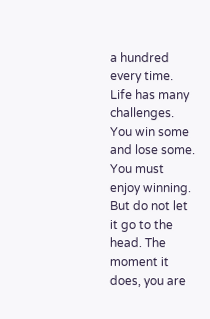a hundred every time. Life has many challenges. You win some and lose some. You must enjoy winning. But do not let it go to the head. The moment it does, you are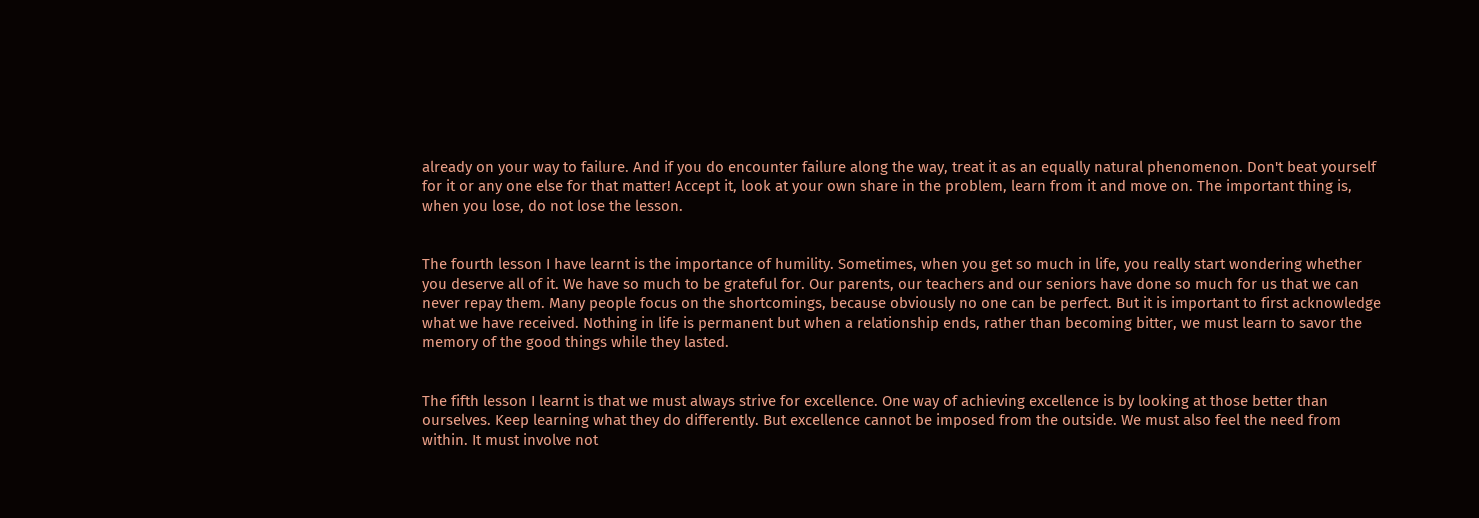already on your way to failure. And if you do encounter failure along the way, treat it as an equally natural phenomenon. Don't beat yourself for it or any one else for that matter! Accept it, look at your own share in the problem, learn from it and move on. The important thing is, when you lose, do not lose the lesson.


The fourth lesson I have learnt is the importance of humility. Sometimes, when you get so much in life, you really start wondering whether you deserve all of it. We have so much to be grateful for. Our parents, our teachers and our seniors have done so much for us that we can never repay them. Many people focus on the shortcomings, because obviously no one can be perfect. But it is important to first acknowledge what we have received. Nothing in life is permanent but when a relationship ends, rather than becoming bitter, we must learn to savor the memory of the good things while they lasted.


The fifth lesson I learnt is that we must always strive for excellence. One way of achieving excellence is by looking at those better than ourselves. Keep learning what they do differently. But excellence cannot be imposed from the outside. We must also feel the need from within. It must involve not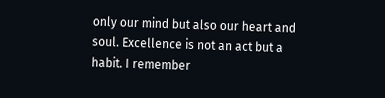only our mind but also our heart and soul. Excellence is not an act but a habit. I remember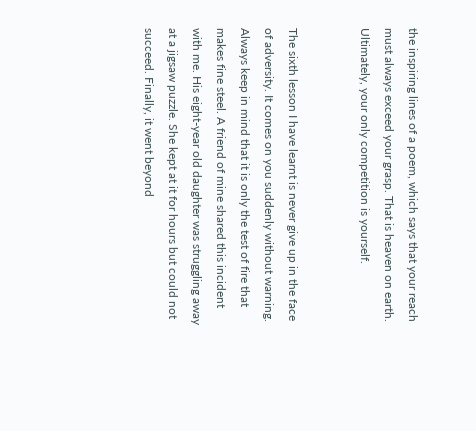the inspiring lines of a poem, which says that your reach must always exceed your grasp. That is heaven on earth. Ultimately, your only competition is yourself.


The sixth lesson I have learnt is never give up in the face of adversity. It comes on you suddenly without warning. Always keep in mind that it is only the test of fire that makes fine steel. A friend of mine shared this incident with me. His eight-year old daughter was struggling away at a jigsaw puzzle. She kept at it for hours but could not succeed. Finally, it went beyond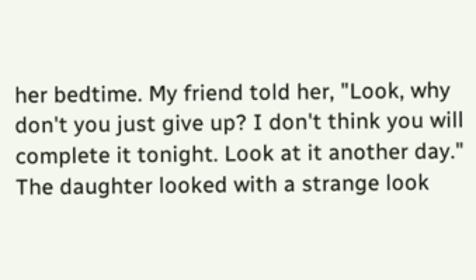her bedtime. My friend told her, "Look, why don't you just give up? I don't think you will complete it tonight. Look at it another day." The daughter looked with a strange look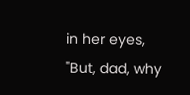in her eyes, "But, dad, why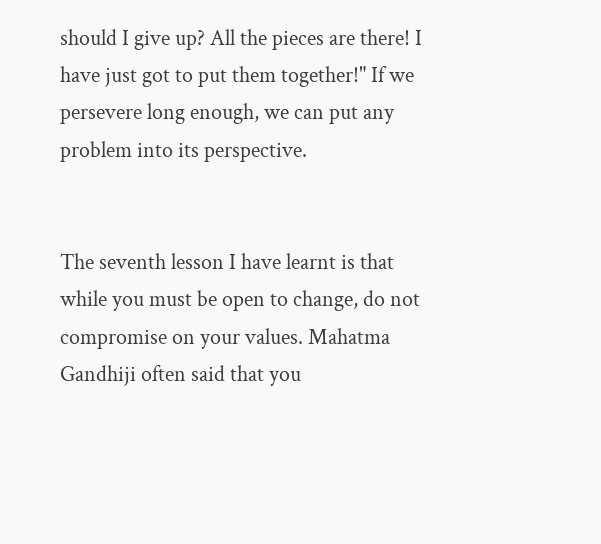should I give up? All the pieces are there! I have just got to put them together!" If we persevere long enough, we can put any problem into its perspective.


The seventh lesson I have learnt is that while you must be open to change, do not compromise on your values. Mahatma Gandhiji often said that you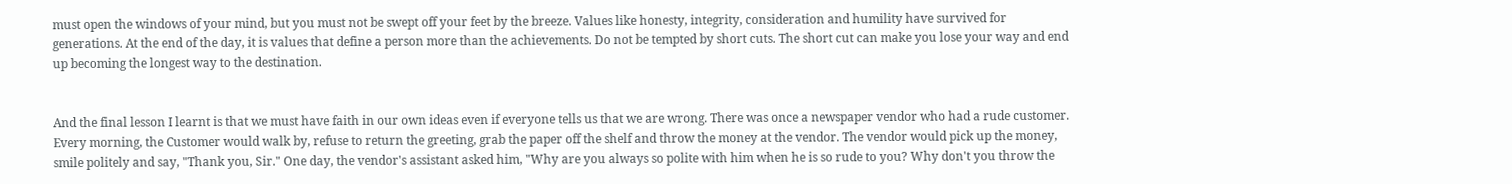must open the windows of your mind, but you must not be swept off your feet by the breeze. Values like honesty, integrity, consideration and humility have survived for generations. At the end of the day, it is values that define a person more than the achievements. Do not be tempted by short cuts. The short cut can make you lose your way and end up becoming the longest way to the destination.


And the final lesson I learnt is that we must have faith in our own ideas even if everyone tells us that we are wrong. There was once a newspaper vendor who had a rude customer. Every morning, the Customer would walk by, refuse to return the greeting, grab the paper off the shelf and throw the money at the vendor. The vendor would pick up the money, smile politely and say, "Thank you, Sir." One day, the vendor's assistant asked him, "Why are you always so polite with him when he is so rude to you? Why don't you throw the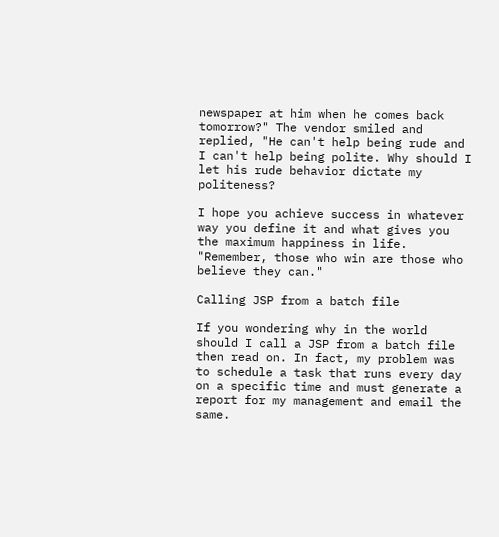newspaper at him when he comes back tomorrow?" The vendor smiled and replied, "He can't help being rude and I can't help being polite. Why should I let his rude behavior dictate my politeness?

I hope you achieve success in whatever way you define it and what gives you the maximum happiness in life. "Remember, those who win are those who believe they can."

Calling JSP from a batch file

If you wondering why in the world should I call a JSP from a batch file then read on. In fact, my problem was to schedule a task that runs every day on a specific time and must generate a report for my management and email the same.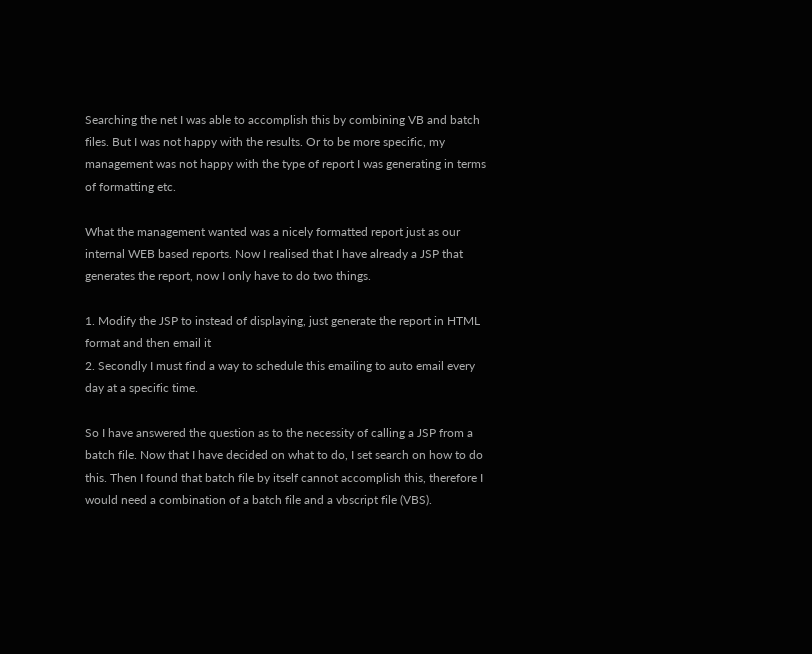Searching the net I was able to accomplish this by combining VB and batch files. But I was not happy with the results. Or to be more specific, my management was not happy with the type of report I was generating in terms of formatting etc.

What the management wanted was a nicely formatted report just as our internal WEB based reports. Now I realised that I have already a JSP that generates the report, now I only have to do two things.

1. Modify the JSP to instead of displaying, just generate the report in HTML format and then email it
2. Secondly I must find a way to schedule this emailing to auto email every day at a specific time.

So I have answered the question as to the necessity of calling a JSP from a batch file. Now that I have decided on what to do, I set search on how to do this. Then I found that batch file by itself cannot accomplish this, therefore I would need a combination of a batch file and a vbscript file (VBS).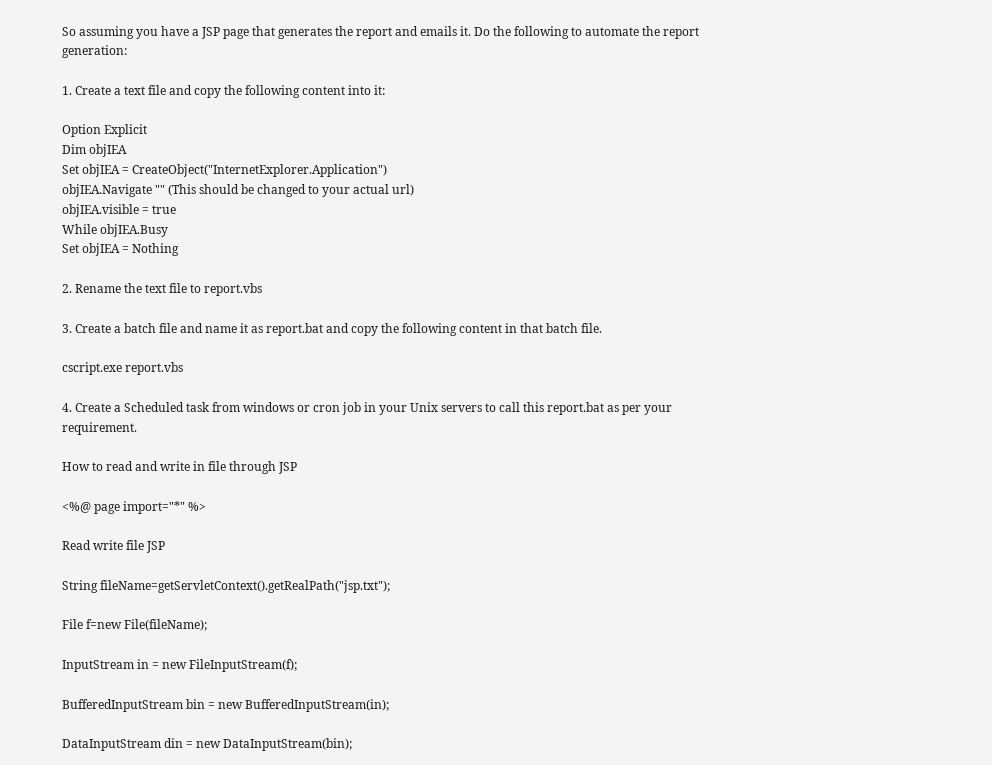So assuming you have a JSP page that generates the report and emails it. Do the following to automate the report generation:

1. Create a text file and copy the following content into it:

Option Explicit
Dim objIEA
Set objIEA = CreateObject("InternetExplorer.Application")
objIEA.Navigate "" (This should be changed to your actual url)
objIEA.visible = true
While objIEA.Busy
Set objIEA = Nothing

2. Rename the text file to report.vbs

3. Create a batch file and name it as report.bat and copy the following content in that batch file.

cscript.exe report.vbs

4. Create a Scheduled task from windows or cron job in your Unix servers to call this report.bat as per your requirement.

How to read and write in file through JSP

<%@ page import="*" %>

Read write file JSP

String fileName=getServletContext().getRealPath("jsp.txt");

File f=new File(fileName);

InputStream in = new FileInputStream(f);

BufferedInputStream bin = new BufferedInputStream(in);

DataInputStream din = new DataInputStream(bin);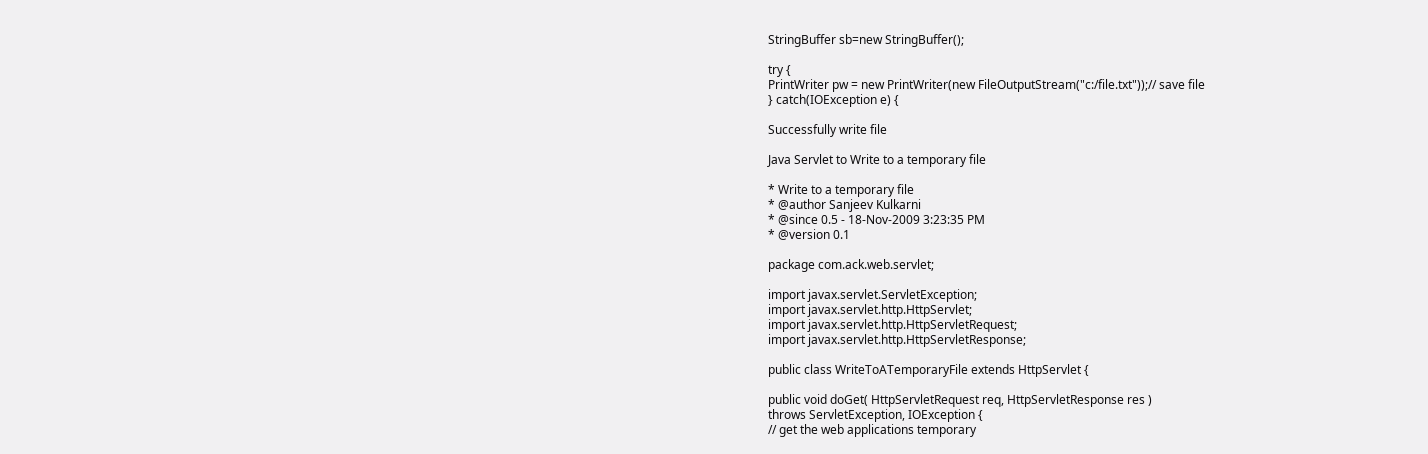StringBuffer sb=new StringBuffer();

try {
PrintWriter pw = new PrintWriter(new FileOutputStream("c:/file.txt"));// save file
} catch(IOException e) {

Successfully write file

Java Servlet to Write to a temporary file

* Write to a temporary file
* @author Sanjeev Kulkarni
* @since 0.5 - 18-Nov-2009 3:23:35 PM
* @version 0.1

package com.ack.web.servlet;

import javax.servlet.ServletException;
import javax.servlet.http.HttpServlet;
import javax.servlet.http.HttpServletRequest;
import javax.servlet.http.HttpServletResponse;

public class WriteToATemporaryFile extends HttpServlet {

public void doGet( HttpServletRequest req, HttpServletResponse res )
throws ServletException, IOException {
// get the web applications temporary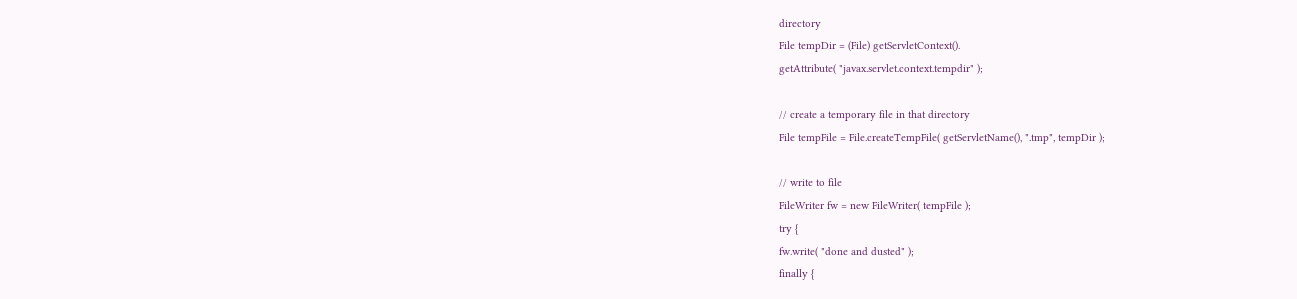directory
File tempDir = (File) getServletContext().
getAttribute( "javax.servlet.context.tempdir" );

// create a temporary file in that directory
File tempFile = File.createTempFile( getServletName(), ".tmp", tempDir );

// write to file
FileWriter fw = new FileWriter( tempFile );
try {
fw.write( "done and dusted" );
finally {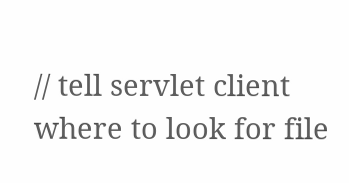// tell servlet client where to look for file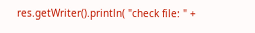res.getWriter().println( "check file: " +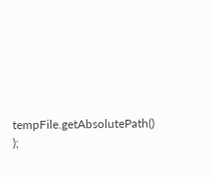tempFile.getAbsolutePath() );